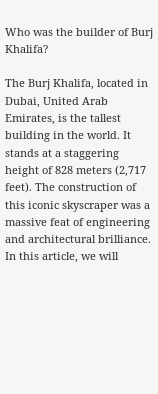Who was the builder of Burj Khalifa?

The Burj Khalifa, located in Dubai, United Arab Emirates, is the tallest building in the world. It stands at a staggering height of 828 meters (2,717 feet). The construction of this iconic skyscraper was a massive feat of engineering and architectural brilliance. In this article, we will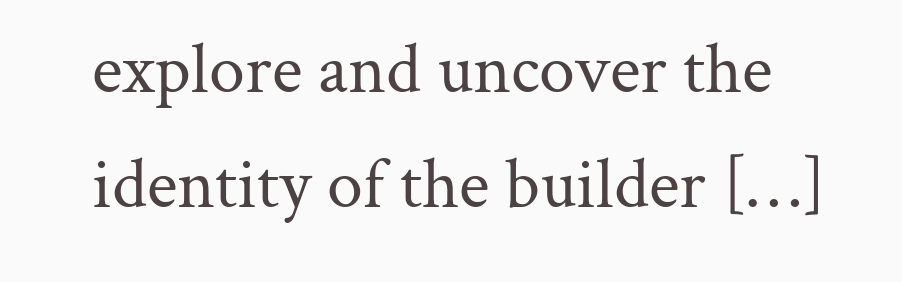explore and uncover the identity of the builder […]